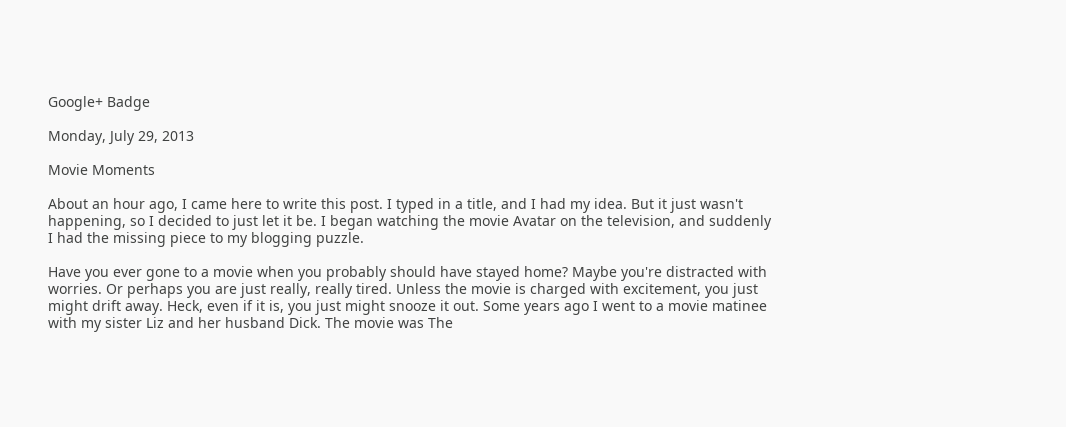Google+ Badge

Monday, July 29, 2013

Movie Moments

About an hour ago, I came here to write this post. I typed in a title, and I had my idea. But it just wasn't happening, so I decided to just let it be. I began watching the movie Avatar on the television, and suddenly I had the missing piece to my blogging puzzle.

Have you ever gone to a movie when you probably should have stayed home? Maybe you're distracted with worries. Or perhaps you are just really, really tired. Unless the movie is charged with excitement, you just might drift away. Heck, even if it is, you just might snooze it out. Some years ago I went to a movie matinee with my sister Liz and her husband Dick. The movie was The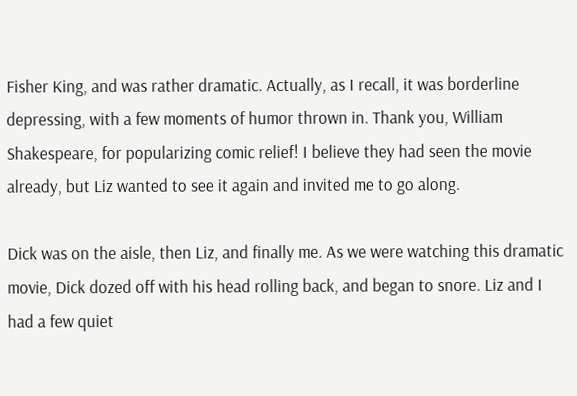Fisher King, and was rather dramatic. Actually, as I recall, it was borderline depressing, with a few moments of humor thrown in. Thank you, William Shakespeare, for popularizing comic relief! I believe they had seen the movie already, but Liz wanted to see it again and invited me to go along.

Dick was on the aisle, then Liz, and finally me. As we were watching this dramatic movie, Dick dozed off with his head rolling back, and began to snore. Liz and I had a few quiet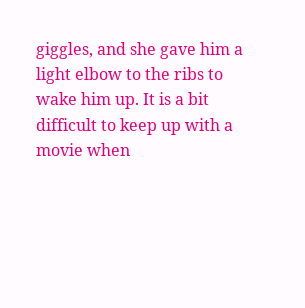giggles, and she gave him a light elbow to the ribs to wake him up. It is a bit difficult to keep up with a movie when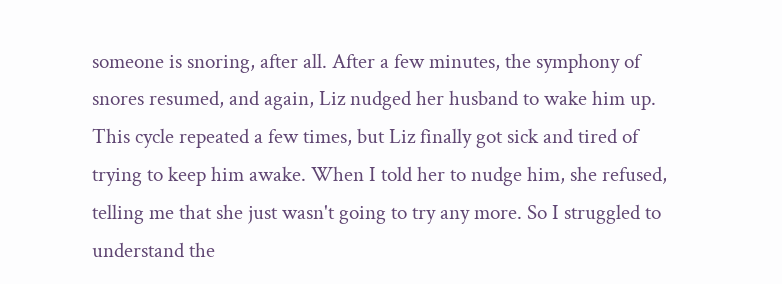someone is snoring, after all. After a few minutes, the symphony of snores resumed, and again, Liz nudged her husband to wake him up. This cycle repeated a few times, but Liz finally got sick and tired of trying to keep him awake. When I told her to nudge him, she refused, telling me that she just wasn't going to try any more. So I struggled to understand the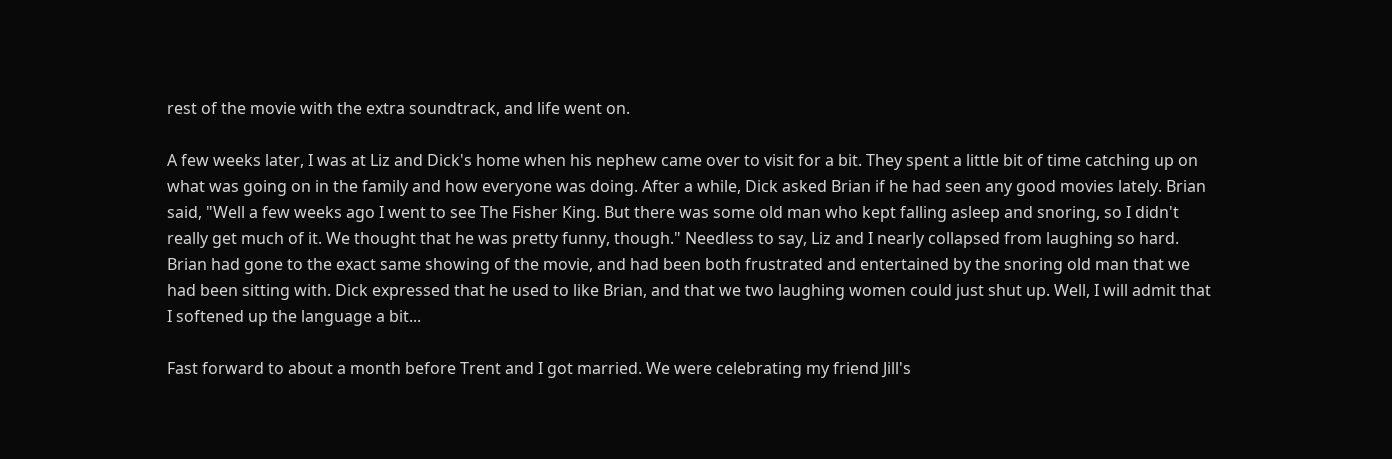rest of the movie with the extra soundtrack, and life went on.

A few weeks later, I was at Liz and Dick's home when his nephew came over to visit for a bit. They spent a little bit of time catching up on what was going on in the family and how everyone was doing. After a while, Dick asked Brian if he had seen any good movies lately. Brian said, "Well a few weeks ago I went to see The Fisher King. But there was some old man who kept falling asleep and snoring, so I didn't really get much of it. We thought that he was pretty funny, though." Needless to say, Liz and I nearly collapsed from laughing so hard. Brian had gone to the exact same showing of the movie, and had been both frustrated and entertained by the snoring old man that we had been sitting with. Dick expressed that he used to like Brian, and that we two laughing women could just shut up. Well, I will admit that I softened up the language a bit...

Fast forward to about a month before Trent and I got married. We were celebrating my friend Jill's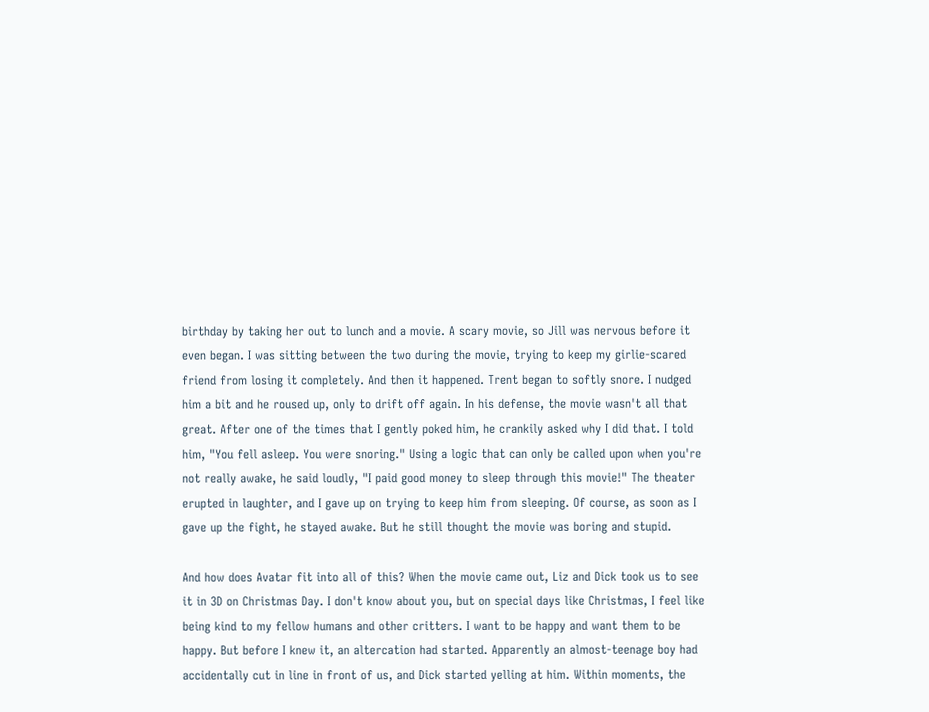birthday by taking her out to lunch and a movie. A scary movie, so Jill was nervous before it even began. I was sitting between the two during the movie, trying to keep my girlie-scared friend from losing it completely. And then it happened. Trent began to softly snore. I nudged him a bit and he roused up, only to drift off again. In his defense, the movie wasn't all that great. After one of the times that I gently poked him, he crankily asked why I did that. I told him, "You fell asleep. You were snoring." Using a logic that can only be called upon when you're not really awake, he said loudly, "I paid good money to sleep through this movie!" The theater erupted in laughter, and I gave up on trying to keep him from sleeping. Of course, as soon as I gave up the fight, he stayed awake. But he still thought the movie was boring and stupid.

And how does Avatar fit into all of this? When the movie came out, Liz and Dick took us to see it in 3D on Christmas Day. I don't know about you, but on special days like Christmas, I feel like being kind to my fellow humans and other critters. I want to be happy and want them to be happy. But before I knew it, an altercation had started. Apparently an almost-teenage boy had accidentally cut in line in front of us, and Dick started yelling at him. Within moments, the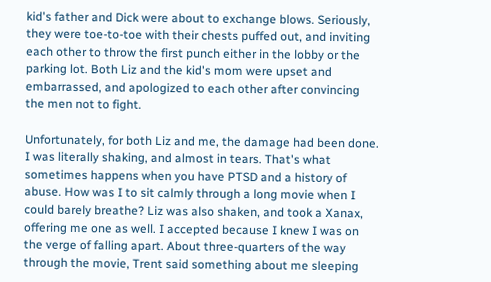kid's father and Dick were about to exchange blows. Seriously, they were toe-to-toe with their chests puffed out, and inviting each other to throw the first punch either in the lobby or the parking lot. Both Liz and the kid's mom were upset and embarrassed, and apologized to each other after convincing the men not to fight.

Unfortunately, for both Liz and me, the damage had been done. I was literally shaking, and almost in tears. That's what sometimes happens when you have PTSD and a history of abuse. How was I to sit calmly through a long movie when I could barely breathe? Liz was also shaken, and took a Xanax, offering me one as well. I accepted because I knew I was on the verge of falling apart. About three-quarters of the way through the movie, Trent said something about me sleeping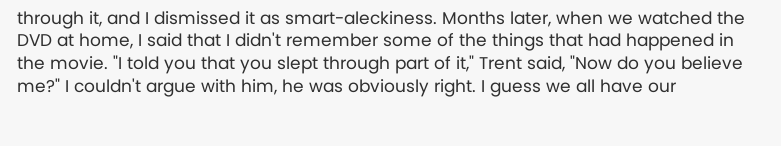through it, and I dismissed it as smart-aleckiness. Months later, when we watched the DVD at home, I said that I didn't remember some of the things that had happened in the movie. "I told you that you slept through part of it," Trent said, "Now do you believe me?" I couldn't argue with him, he was obviously right. I guess we all have our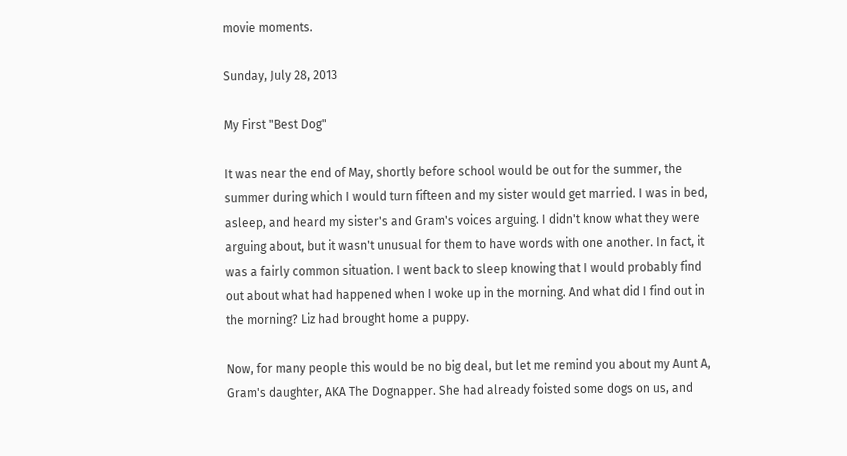movie moments.

Sunday, July 28, 2013

My First "Best Dog"

It was near the end of May, shortly before school would be out for the summer, the summer during which I would turn fifteen and my sister would get married. I was in bed, asleep, and heard my sister's and Gram's voices arguing. I didn't know what they were arguing about, but it wasn't unusual for them to have words with one another. In fact, it was a fairly common situation. I went back to sleep knowing that I would probably find out about what had happened when I woke up in the morning. And what did I find out in the morning? Liz had brought home a puppy.

Now, for many people this would be no big deal, but let me remind you about my Aunt A, Gram's daughter, AKA The Dognapper. She had already foisted some dogs on us, and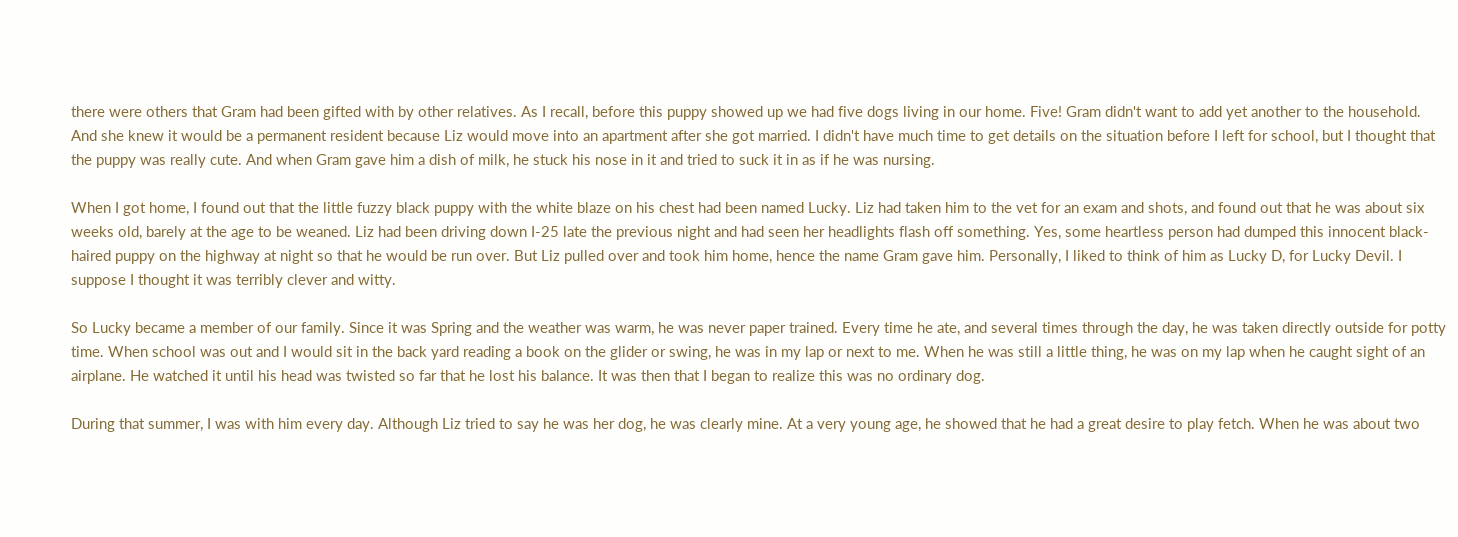there were others that Gram had been gifted with by other relatives. As I recall, before this puppy showed up we had five dogs living in our home. Five! Gram didn't want to add yet another to the household. And she knew it would be a permanent resident because Liz would move into an apartment after she got married. I didn't have much time to get details on the situation before I left for school, but I thought that the puppy was really cute. And when Gram gave him a dish of milk, he stuck his nose in it and tried to suck it in as if he was nursing.

When I got home, I found out that the little fuzzy black puppy with the white blaze on his chest had been named Lucky. Liz had taken him to the vet for an exam and shots, and found out that he was about six weeks old, barely at the age to be weaned. Liz had been driving down I-25 late the previous night and had seen her headlights flash off something. Yes, some heartless person had dumped this innocent black-haired puppy on the highway at night so that he would be run over. But Liz pulled over and took him home, hence the name Gram gave him. Personally, I liked to think of him as Lucky D, for Lucky Devil. I suppose I thought it was terribly clever and witty.

So Lucky became a member of our family. Since it was Spring and the weather was warm, he was never paper trained. Every time he ate, and several times through the day, he was taken directly outside for potty time. When school was out and I would sit in the back yard reading a book on the glider or swing, he was in my lap or next to me. When he was still a little thing, he was on my lap when he caught sight of an airplane. He watched it until his head was twisted so far that he lost his balance. It was then that I began to realize this was no ordinary dog.

During that summer, I was with him every day. Although Liz tried to say he was her dog, he was clearly mine. At a very young age, he showed that he had a great desire to play fetch. When he was about two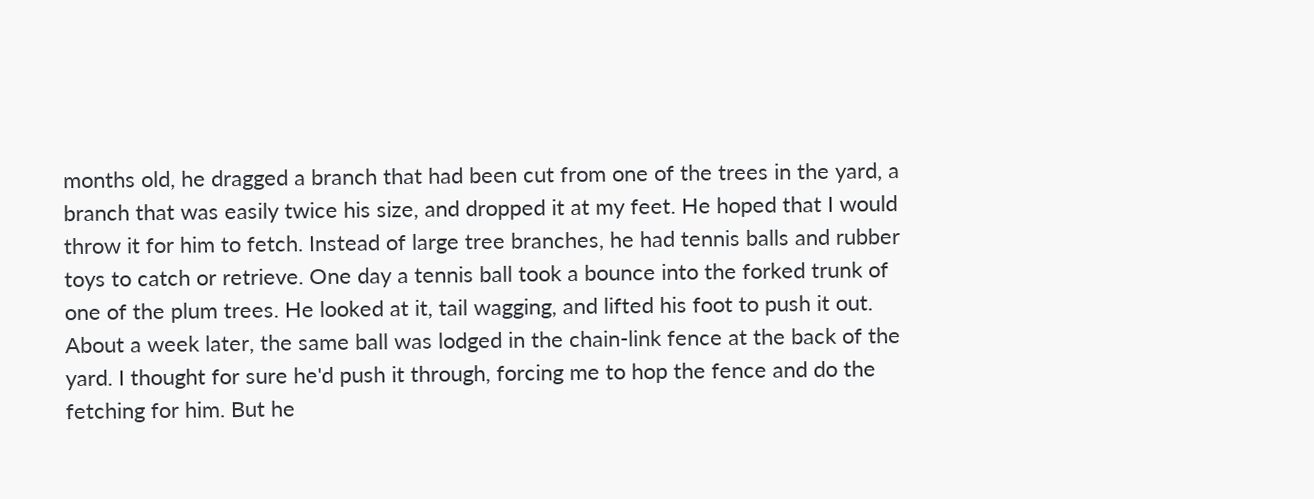months old, he dragged a branch that had been cut from one of the trees in the yard, a branch that was easily twice his size, and dropped it at my feet. He hoped that I would throw it for him to fetch. Instead of large tree branches, he had tennis balls and rubber toys to catch or retrieve. One day a tennis ball took a bounce into the forked trunk of one of the plum trees. He looked at it, tail wagging, and lifted his foot to push it out. About a week later, the same ball was lodged in the chain-link fence at the back of the yard. I thought for sure he'd push it through, forcing me to hop the fence and do the fetching for him. But he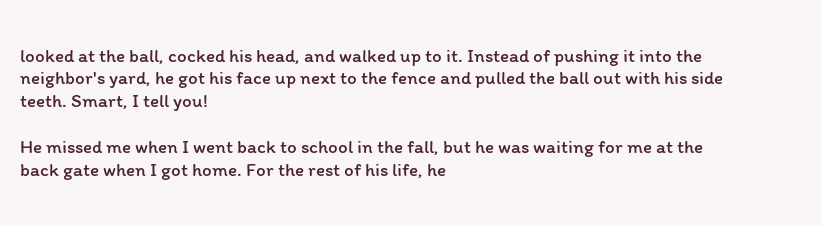looked at the ball, cocked his head, and walked up to it. Instead of pushing it into the neighbor's yard, he got his face up next to the fence and pulled the ball out with his side teeth. Smart, I tell you!

He missed me when I went back to school in the fall, but he was waiting for me at the back gate when I got home. For the rest of his life, he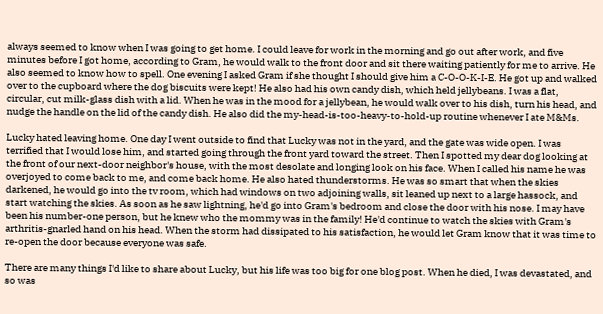always seemed to know when I was going to get home. I could leave for work in the morning and go out after work, and five minutes before I got home, according to Gram, he would walk to the front door and sit there waiting patiently for me to arrive. He also seemed to know how to spell. One evening I asked Gram if she thought I should give him a C-O-O-K-I-E. He got up and walked over to the cupboard where the dog biscuits were kept! He also had his own candy dish, which held jellybeans. I was a flat, circular, cut milk-glass dish with a lid. When he was in the mood for a jellybean, he would walk over to his dish, turn his head, and nudge the handle on the lid of the candy dish. He also did the my-head-is-too-heavy-to-hold-up routine whenever I ate M&Ms.

Lucky hated leaving home. One day I went outside to find that Lucky was not in the yard, and the gate was wide open. I was terrified that I would lose him, and started going through the front yard toward the street. Then I spotted my dear dog looking at the front of our next-door neighbor's house, with the most desolate and longing look on his face. When I called his name he was overjoyed to come back to me, and come back home. He also hated thunderstorms. He was so smart that when the skies darkened, he would go into the tv room, which had windows on two adjoining walls, sit leaned up next to a large hassock, and start watching the skies. As soon as he saw lightning, he'd go into Gram's bedroom and close the door with his nose. I may have been his number-one person, but he knew who the mommy was in the family! He'd continue to watch the skies with Gram's arthritis-gnarled hand on his head. When the storm had dissipated to his satisfaction, he would let Gram know that it was time to re-open the door because everyone was safe.

There are many things I'd like to share about Lucky, but his life was too big for one blog post. When he died, I was devastated, and so was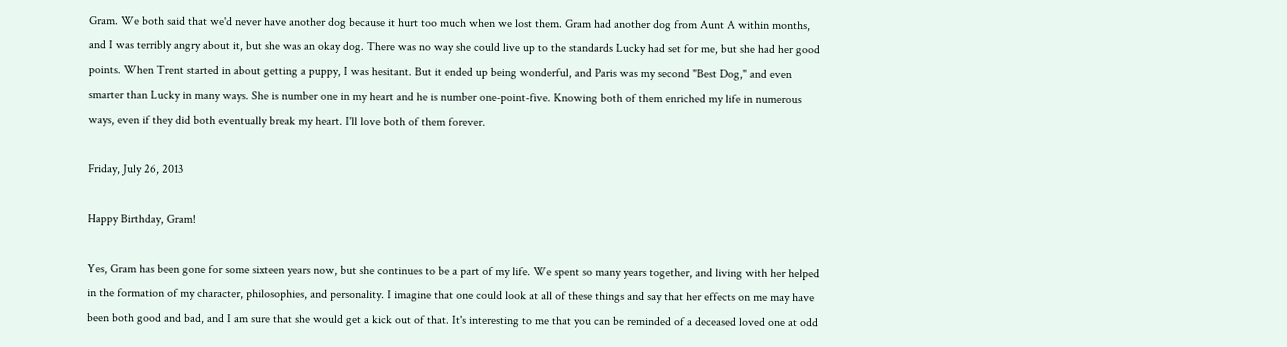Gram. We both said that we'd never have another dog because it hurt too much when we lost them. Gram had another dog from Aunt A within months, and I was terribly angry about it, but she was an okay dog. There was no way she could live up to the standards Lucky had set for me, but she had her good points. When Trent started in about getting a puppy, I was hesitant. But it ended up being wonderful, and Paris was my second "Best Dog," and even smarter than Lucky in many ways. She is number one in my heart and he is number one-point-five. Knowing both of them enriched my life in numerous ways, even if they did both eventually break my heart. I'll love both of them forever.

Friday, July 26, 2013

Happy Birthday, Gram!

Yes, Gram has been gone for some sixteen years now, but she continues to be a part of my life. We spent so many years together, and living with her helped in the formation of my character, philosophies, and personality. I imagine that one could look at all of these things and say that her effects on me may have been both good and bad, and I am sure that she would get a kick out of that. It's interesting to me that you can be reminded of a deceased loved one at odd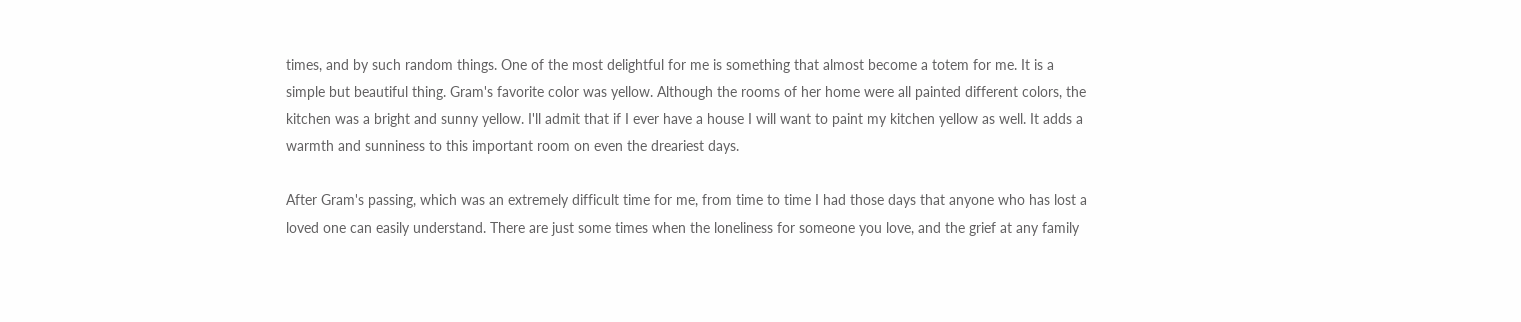times, and by such random things. One of the most delightful for me is something that almost become a totem for me. It is a simple but beautiful thing. Gram's favorite color was yellow. Although the rooms of her home were all painted different colors, the kitchen was a bright and sunny yellow. I'll admit that if I ever have a house I will want to paint my kitchen yellow as well. It adds a warmth and sunniness to this important room on even the dreariest days.

After Gram's passing, which was an extremely difficult time for me, from time to time I had those days that anyone who has lost a loved one can easily understand. There are just some times when the loneliness for someone you love, and the grief at any family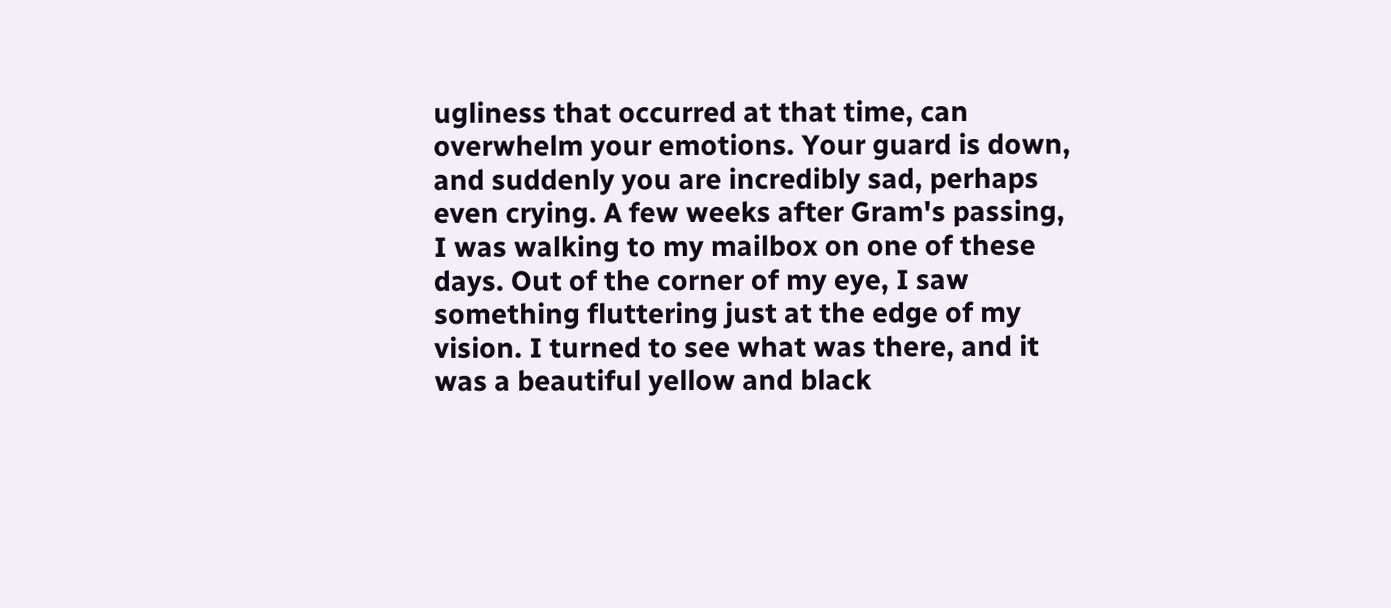ugliness that occurred at that time, can overwhelm your emotions. Your guard is down, and suddenly you are incredibly sad, perhaps even crying. A few weeks after Gram's passing, I was walking to my mailbox on one of these days. Out of the corner of my eye, I saw something fluttering just at the edge of my vision. I turned to see what was there, and it was a beautiful yellow and black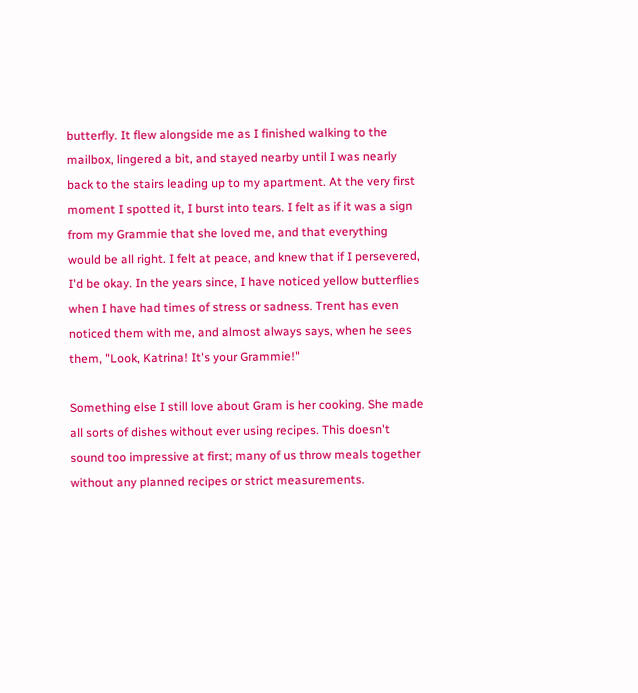butterfly. It flew alongside me as I finished walking to the mailbox, lingered a bit, and stayed nearby until I was nearly back to the stairs leading up to my apartment. At the very first moment I spotted it, I burst into tears. I felt as if it was a sign from my Grammie that she loved me, and that everything would be all right. I felt at peace, and knew that if I persevered, I'd be okay. In the years since, I have noticed yellow butterflies when I have had times of stress or sadness. Trent has even noticed them with me, and almost always says, when he sees them, "Look, Katrina! It's your Grammie!"

Something else I still love about Gram is her cooking. She made all sorts of dishes without ever using recipes. This doesn't sound too impressive at first; many of us throw meals together without any planned recipes or strict measurements.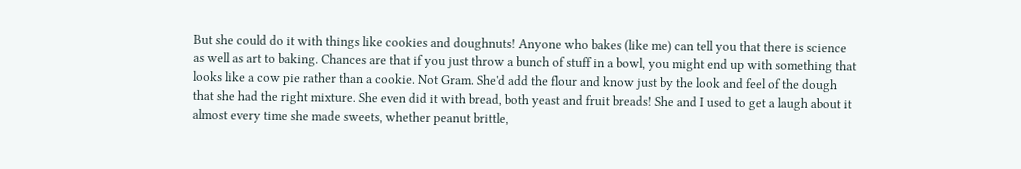But she could do it with things like cookies and doughnuts! Anyone who bakes (like me) can tell you that there is science as well as art to baking. Chances are that if you just throw a bunch of stuff in a bowl, you might end up with something that looks like a cow pie rather than a cookie. Not Gram. She'd add the flour and know just by the look and feel of the dough that she had the right mixture. She even did it with bread, both yeast and fruit breads! She and I used to get a laugh about it almost every time she made sweets, whether peanut brittle,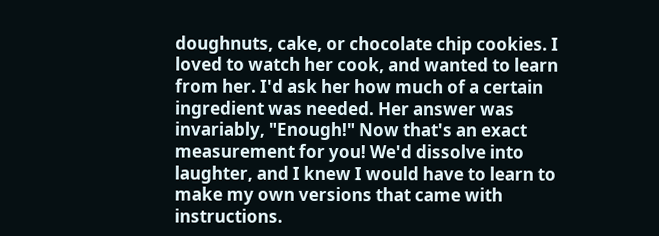doughnuts, cake, or chocolate chip cookies. I loved to watch her cook, and wanted to learn from her. I'd ask her how much of a certain ingredient was needed. Her answer was invariably, "Enough!" Now that's an exact measurement for you! We'd dissolve into laughter, and I knew I would have to learn to make my own versions that came with instructions.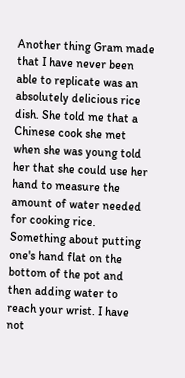Another thing Gram made that I have never been able to replicate was an absolutely delicious rice dish. She told me that a Chinese cook she met when she was young told her that she could use her hand to measure the amount of water needed for cooking rice. Something about putting one's hand flat on the bottom of the pot and then adding water to reach your wrist. I have not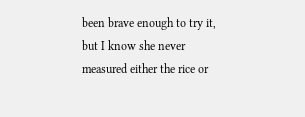been brave enough to try it, but I know she never measured either the rice or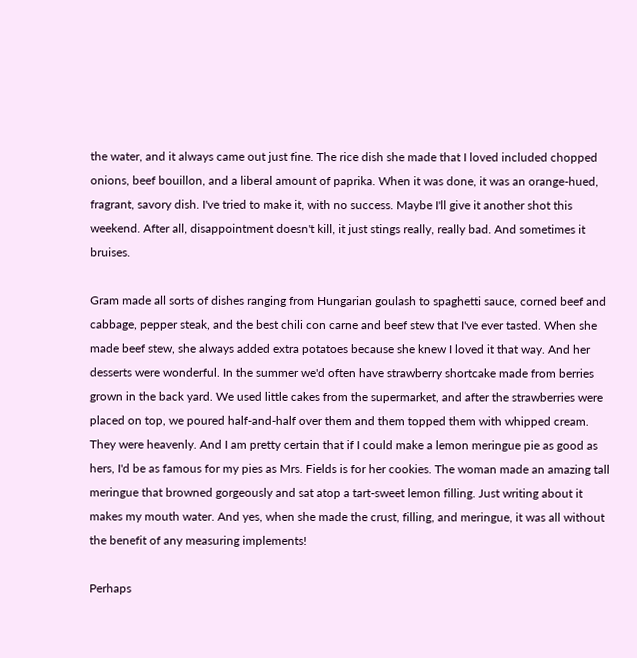the water, and it always came out just fine. The rice dish she made that I loved included chopped onions, beef bouillon, and a liberal amount of paprika. When it was done, it was an orange-hued, fragrant, savory dish. I've tried to make it, with no success. Maybe I'll give it another shot this weekend. After all, disappointment doesn't kill, it just stings really, really bad. And sometimes it bruises.

Gram made all sorts of dishes ranging from Hungarian goulash to spaghetti sauce, corned beef and cabbage, pepper steak, and the best chili con carne and beef stew that I've ever tasted. When she made beef stew, she always added extra potatoes because she knew I loved it that way. And her desserts were wonderful. In the summer we'd often have strawberry shortcake made from berries grown in the back yard. We used little cakes from the supermarket, and after the strawberries were placed on top, we poured half-and-half over them and them topped them with whipped cream. They were heavenly. And I am pretty certain that if I could make a lemon meringue pie as good as hers, I'd be as famous for my pies as Mrs. Fields is for her cookies. The woman made an amazing tall meringue that browned gorgeously and sat atop a tart-sweet lemon filling. Just writing about it makes my mouth water. And yes, when she made the crust, filling, and meringue, it was all without the benefit of any measuring implements!

Perhaps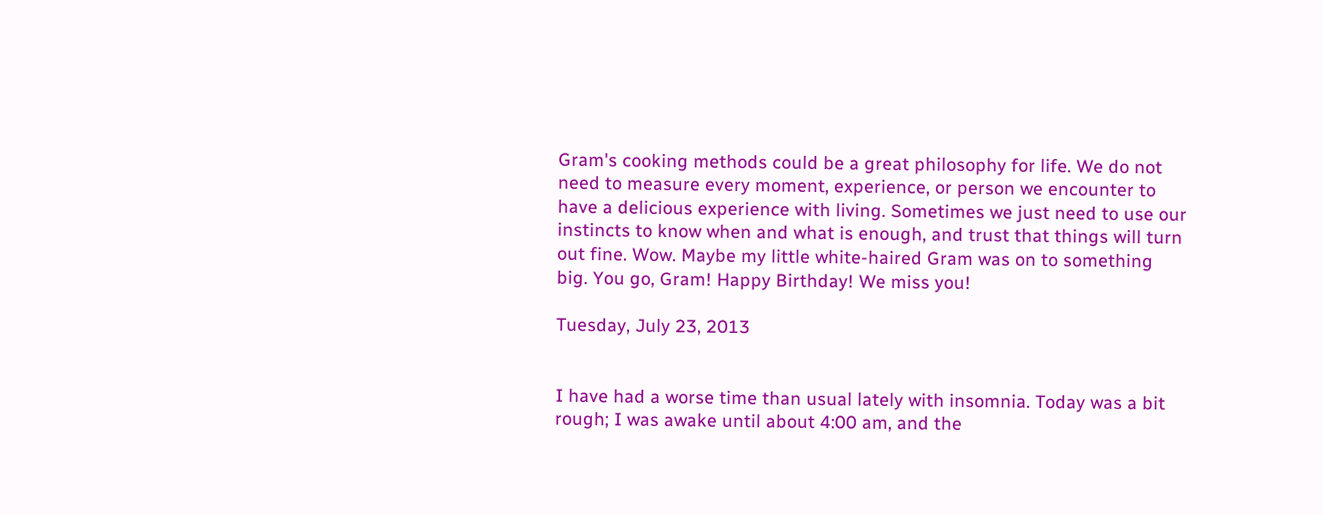Gram's cooking methods could be a great philosophy for life. We do not need to measure every moment, experience, or person we encounter to have a delicious experience with living. Sometimes we just need to use our instincts to know when and what is enough, and trust that things will turn out fine. Wow. Maybe my little white-haired Gram was on to something big. You go, Gram! Happy Birthday! We miss you!

Tuesday, July 23, 2013


I have had a worse time than usual lately with insomnia. Today was a bit rough; I was awake until about 4:00 am, and the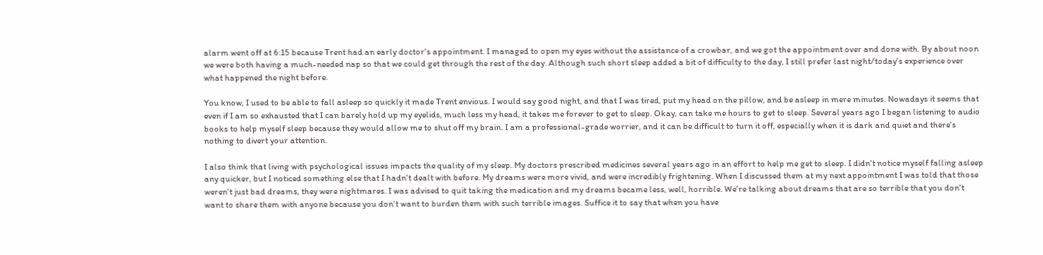alarm went off at 6:15 because Trent had an early doctor's appointment. I managed to open my eyes without the assistance of a crowbar, and we got the appointment over and done with. By about noon we were both having a much-needed nap so that we could get through the rest of the day. Although such short sleep added a bit of difficulty to the day, I still prefer last night/today's experience over what happened the night before.

You know, I used to be able to fall asleep so quickly it made Trent envious. I would say good night, and that I was tired, put my head on the pillow, and be asleep in mere minutes. Nowadays it seems that even if I am so exhausted that I can barely hold up my eyelids, much less my head, it takes me forever to get to sleep. Okay, can take me hours to get to sleep. Several years ago I began listening to audio books to help myself sleep because they would allow me to shut off my brain. I am a professional-grade worrier, and it can be difficult to turn it off, especially when it is dark and quiet and there's nothing to divert your attention.

I also think that living with psychological issues impacts the quality of my sleep. My doctors prescribed medicines several years ago in an effort to help me get to sleep. I didn't notice myself falling asleep any quicker, but I noticed something else that I hadn't dealt with before. My dreams were more vivid, and were incredibly frightening. When I discussed them at my next appointment I was told that those weren't just bad dreams, they were nightmares. I was advised to quit taking the medication and my dreams became less, well, horrible. We're talking about dreams that are so terrible that you don't want to share them with anyone because you don't want to burden them with such terrible images. Suffice it to say that when you have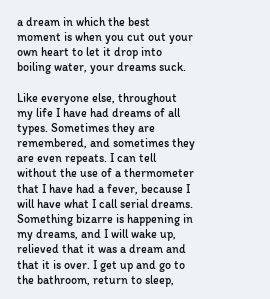a dream in which the best moment is when you cut out your own heart to let it drop into boiling water, your dreams suck.

Like everyone else, throughout my life I have had dreams of all types. Sometimes they are remembered, and sometimes they are even repeats. I can tell without the use of a thermometer that I have had a fever, because I will have what I call serial dreams. Something bizarre is happening in my dreams, and I will wake up, relieved that it was a dream and that it is over. I get up and go to the bathroom, return to sleep,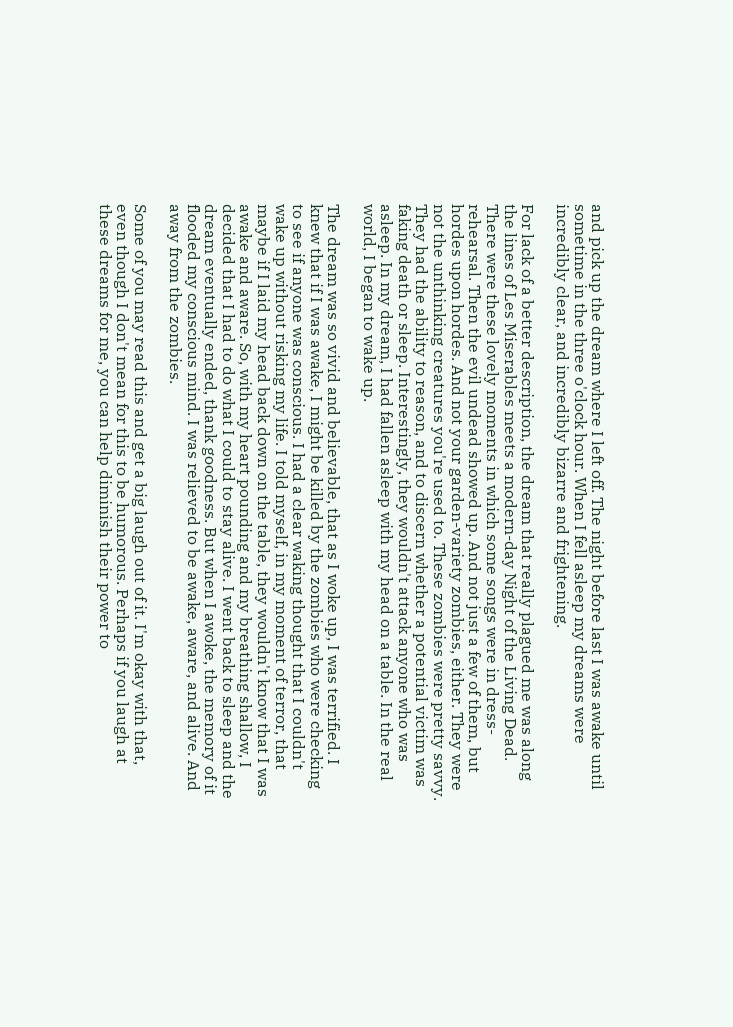and pick up the dream where I left off. The night before last I was awake until sometime in the three o'clock hour. When I fell asleep my dreams were incredibly clear, and incredibly bizarre and frightening.

For lack of a better description, the dream that really plagued me was along the lines of Les Miserables meets a modern-day Night of the Living Dead. There were these lovely moments in which some songs were in dress-rehearsal. Then the evil undead showed up. And not just a few of them, but hordes upon hordes. And not your garden-variety zombies, either. They were not the unthinking creatures you're used to. These zombies were pretty savvy. They had the ability to reason, and to discern whether a potential victim was faking death or sleep. Interestingly, they wouldn't attack anyone who was asleep. In my dream, I had fallen asleep with my head on a table. In the real world, I began to wake up.

The dream was so vivid and believable, that as I woke up, I was terrified. I knew that if I was awake, I might be killed by the zombies who were checking to see if anyone was conscious. I had a clear waking thought that I couldn't wake up without risking my life. I told myself, in my moment of terror, that maybe if I laid my head back down on the table, they wouldn't know that I was awake and aware. So, with my heart pounding and my breathing shallow, I decided that I had to do what I could to stay alive. I went back to sleep and the dream eventually ended, thank goodness. But when I awoke, the memory of it flooded my conscious mind. I was relieved to be awake, aware, and alive. And away from the zombies.

Some of you may read this and get a big laugh out of it. I'm okay with that, even though I don't mean for this to be humorous. Perhaps if you laugh at these dreams for me, you can help diminish their power to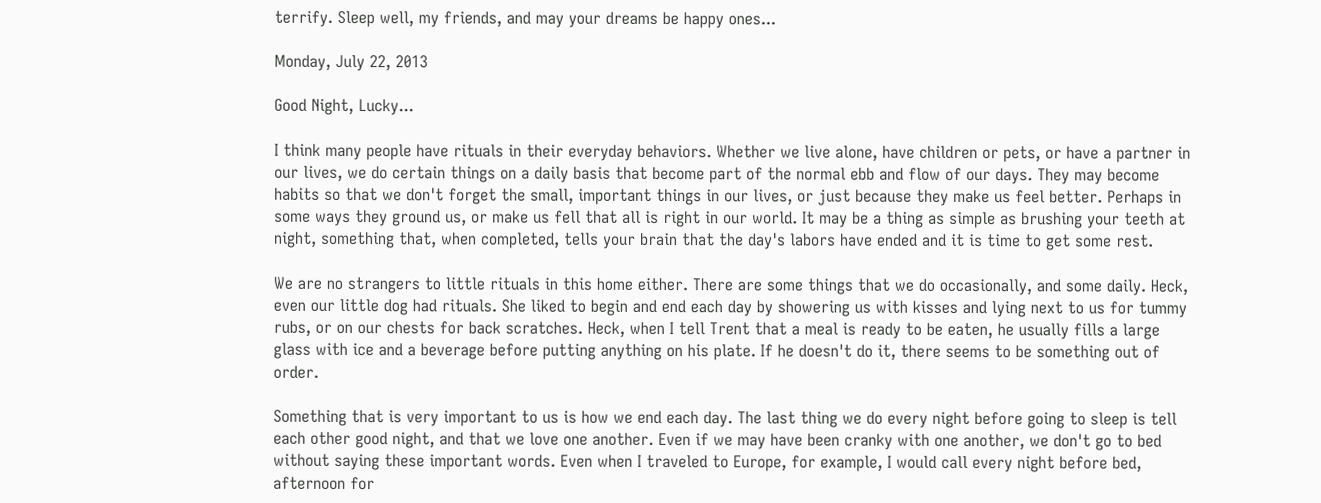terrify. Sleep well, my friends, and may your dreams be happy ones...

Monday, July 22, 2013

Good Night, Lucky...

I think many people have rituals in their everyday behaviors. Whether we live alone, have children or pets, or have a partner in our lives, we do certain things on a daily basis that become part of the normal ebb and flow of our days. They may become habits so that we don't forget the small, important things in our lives, or just because they make us feel better. Perhaps in some ways they ground us, or make us fell that all is right in our world. It may be a thing as simple as brushing your teeth at night, something that, when completed, tells your brain that the day's labors have ended and it is time to get some rest.

We are no strangers to little rituals in this home either. There are some things that we do occasionally, and some daily. Heck, even our little dog had rituals. She liked to begin and end each day by showering us with kisses and lying next to us for tummy rubs, or on our chests for back scratches. Heck, when I tell Trent that a meal is ready to be eaten, he usually fills a large glass with ice and a beverage before putting anything on his plate. If he doesn't do it, there seems to be something out of order.

Something that is very important to us is how we end each day. The last thing we do every night before going to sleep is tell each other good night, and that we love one another. Even if we may have been cranky with one another, we don't go to bed without saying these important words. Even when I traveled to Europe, for example, I would call every night before bed, afternoon for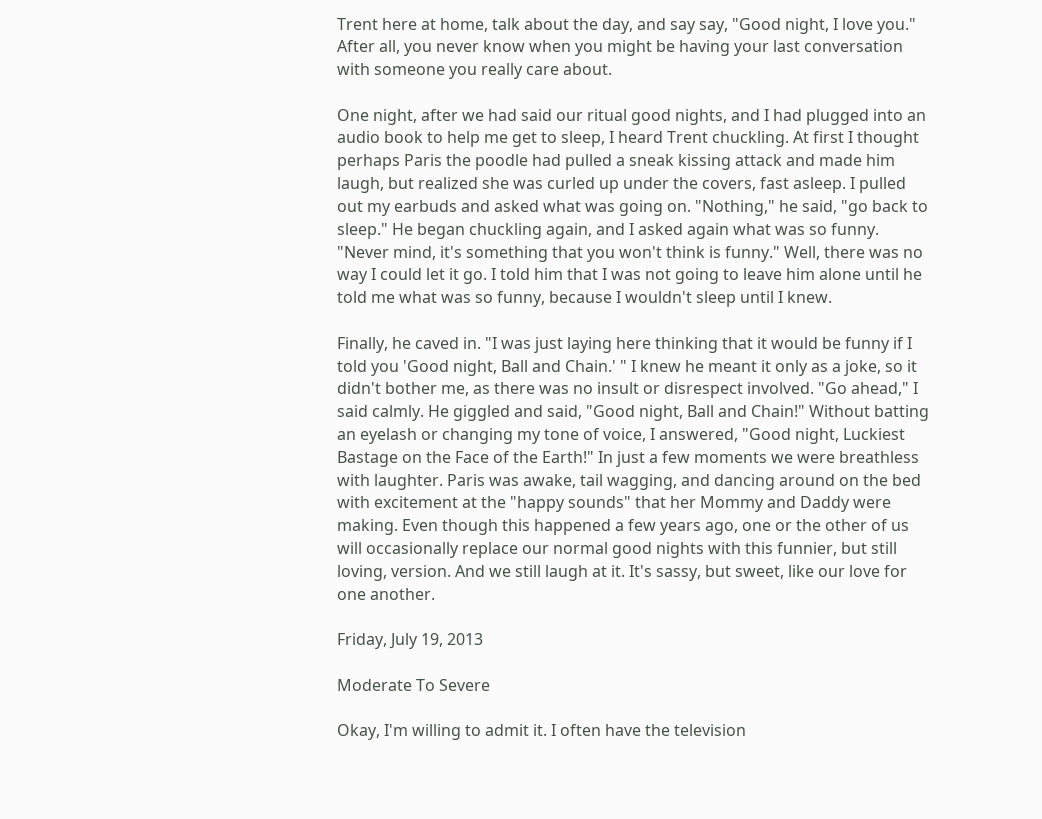Trent here at home, talk about the day, and say say, "Good night, I love you." After all, you never know when you might be having your last conversation with someone you really care about.

One night, after we had said our ritual good nights, and I had plugged into an audio book to help me get to sleep, I heard Trent chuckling. At first I thought perhaps Paris the poodle had pulled a sneak kissing attack and made him laugh, but realized she was curled up under the covers, fast asleep. I pulled out my earbuds and asked what was going on. "Nothing," he said, "go back to sleep." He began chuckling again, and I asked again what was so funny. "Never mind, it's something that you won't think is funny." Well, there was no way I could let it go. I told him that I was not going to leave him alone until he told me what was so funny, because I wouldn't sleep until I knew.

Finally, he caved in. "I was just laying here thinking that it would be funny if I told you 'Good night, Ball and Chain.' " I knew he meant it only as a joke, so it didn't bother me, as there was no insult or disrespect involved. "Go ahead," I said calmly. He giggled and said, "Good night, Ball and Chain!" Without batting an eyelash or changing my tone of voice, I answered, "Good night, Luckiest Bastage on the Face of the Earth!" In just a few moments we were breathless with laughter. Paris was awake, tail wagging, and dancing around on the bed with excitement at the "happy sounds" that her Mommy and Daddy were making. Even though this happened a few years ago, one or the other of us will occasionally replace our normal good nights with this funnier, but still loving, version. And we still laugh at it. It's sassy, but sweet, like our love for one another.

Friday, July 19, 2013

Moderate To Severe

Okay, I'm willing to admit it. I often have the television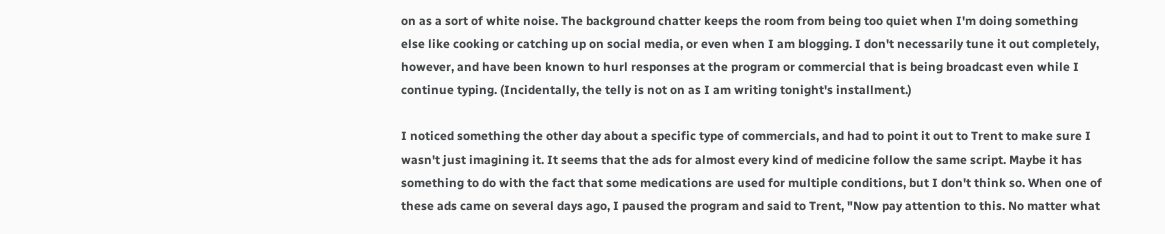on as a sort of white noise. The background chatter keeps the room from being too quiet when I'm doing something else like cooking or catching up on social media, or even when I am blogging. I don't necessarily tune it out completely, however, and have been known to hurl responses at the program or commercial that is being broadcast even while I continue typing. (Incidentally, the telly is not on as I am writing tonight's installment.)

I noticed something the other day about a specific type of commercials, and had to point it out to Trent to make sure I wasn't just imagining it. It seems that the ads for almost every kind of medicine follow the same script. Maybe it has something to do with the fact that some medications are used for multiple conditions, but I don't think so. When one of these ads came on several days ago, I paused the program and said to Trent, "Now pay attention to this. No matter what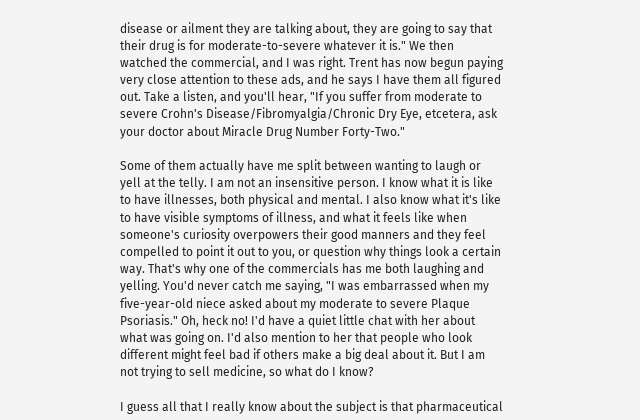disease or ailment they are talking about, they are going to say that their drug is for moderate-to-severe whatever it is." We then watched the commercial, and I was right. Trent has now begun paying very close attention to these ads, and he says I have them all figured out. Take a listen, and you'll hear, "If you suffer from moderate to severe Crohn's Disease/Fibromyalgia/Chronic Dry Eye, etcetera, ask your doctor about Miracle Drug Number Forty-Two."

Some of them actually have me split between wanting to laugh or yell at the telly. I am not an insensitive person. I know what it is like to have illnesses, both physical and mental. I also know what it's like to have visible symptoms of illness, and what it feels like when someone's curiosity overpowers their good manners and they feel compelled to point it out to you, or question why things look a certain way. That's why one of the commercials has me both laughing and yelling. You'd never catch me saying, "I was embarrassed when my five-year-old niece asked about my moderate to severe Plaque Psoriasis." Oh, heck no! I'd have a quiet little chat with her about what was going on. I'd also mention to her that people who look different might feel bad if others make a big deal about it. But I am not trying to sell medicine, so what do I know?

I guess all that I really know about the subject is that pharmaceutical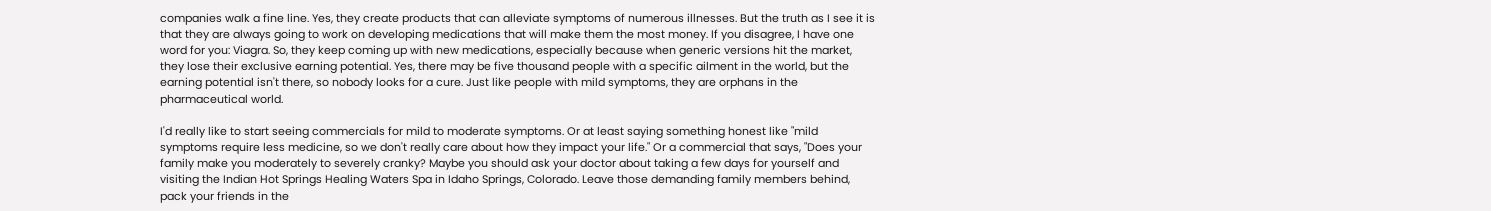companies walk a fine line. Yes, they create products that can alleviate symptoms of numerous illnesses. But the truth as I see it is that they are always going to work on developing medications that will make them the most money. If you disagree, I have one word for you: Viagra. So, they keep coming up with new medications, especially because when generic versions hit the market, they lose their exclusive earning potential. Yes, there may be five thousand people with a specific ailment in the world, but the earning potential isn't there, so nobody looks for a cure. Just like people with mild symptoms, they are orphans in the pharmaceutical world.

I'd really like to start seeing commercials for mild to moderate symptoms. Or at least saying something honest like "mild symptoms require less medicine, so we don't really care about how they impact your life." Or a commercial that says, "Does your family make you moderately to severely cranky? Maybe you should ask your doctor about taking a few days for yourself and visiting the Indian Hot Springs Healing Waters Spa in Idaho Springs, Colorado. Leave those demanding family members behind, pack your friends in the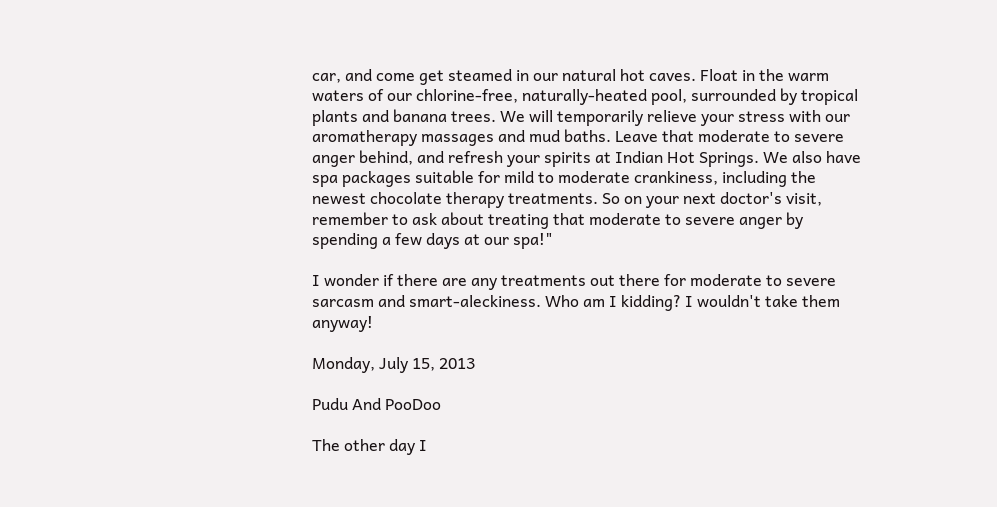car, and come get steamed in our natural hot caves. Float in the warm waters of our chlorine-free, naturally-heated pool, surrounded by tropical plants and banana trees. We will temporarily relieve your stress with our aromatherapy massages and mud baths. Leave that moderate to severe anger behind, and refresh your spirits at Indian Hot Springs. We also have spa packages suitable for mild to moderate crankiness, including the newest chocolate therapy treatments. So on your next doctor's visit, remember to ask about treating that moderate to severe anger by spending a few days at our spa!"

I wonder if there are any treatments out there for moderate to severe sarcasm and smart-aleckiness. Who am I kidding? I wouldn't take them anyway!

Monday, July 15, 2013

Pudu And PooDoo

The other day I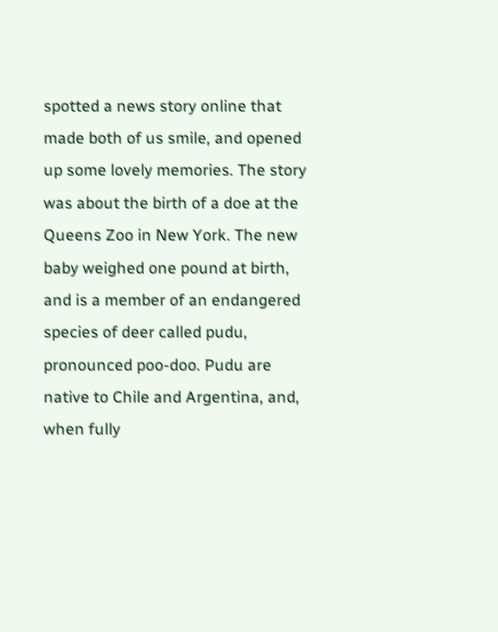spotted a news story online that made both of us smile, and opened up some lovely memories. The story was about the birth of a doe at the Queens Zoo in New York. The new baby weighed one pound at birth, and is a member of an endangered species of deer called pudu, pronounced poo-doo. Pudu are native to Chile and Argentina, and, when fully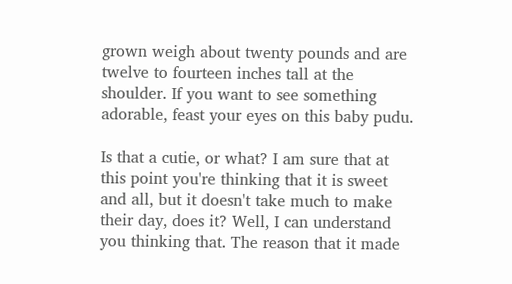grown weigh about twenty pounds and are twelve to fourteen inches tall at the shoulder. If you want to see something adorable, feast your eyes on this baby pudu.

Is that a cutie, or what? I am sure that at this point you're thinking that it is sweet and all, but it doesn't take much to make their day, does it? Well, I can understand you thinking that. The reason that it made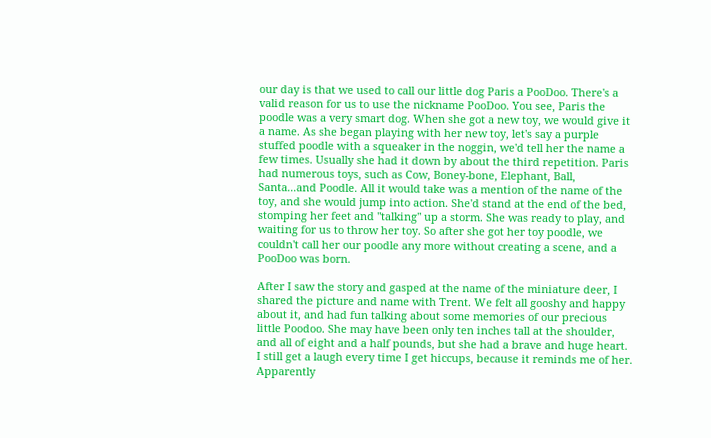our day is that we used to call our little dog Paris a PooDoo. There's a valid reason for us to use the nickname PooDoo. You see, Paris the poodle was a very smart dog. When she got a new toy, we would give it a name. As she began playing with her new toy, let's say a purple stuffed poodle with a squeaker in the noggin, we'd tell her the name a few times. Usually she had it down by about the third repetition. Paris had numerous toys, such as Cow, Boney-bone, Elephant, Ball, Santa...and Poodle. All it would take was a mention of the name of the toy, and she would jump into action. She'd stand at the end of the bed, stomping her feet and "talking" up a storm. She was ready to play, and waiting for us to throw her toy. So after she got her toy poodle, we couldn't call her our poodle any more without creating a scene, and a PooDoo was born.

After I saw the story and gasped at the name of the miniature deer, I shared the picture and name with Trent. We felt all gooshy and happy about it, and had fun talking about some memories of our precious little Poodoo. She may have been only ten inches tall at the shoulder, and all of eight and a half pounds, but she had a brave and huge heart. I still get a laugh every time I get hiccups, because it reminds me of her. Apparently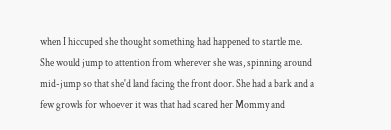when I hiccuped she thought something had happened to startle me. She would jump to attention from wherever she was, spinning around mid-jump so that she'd land facing the front door. She had a bark and a few growls for whoever it was that had scared her Mommy and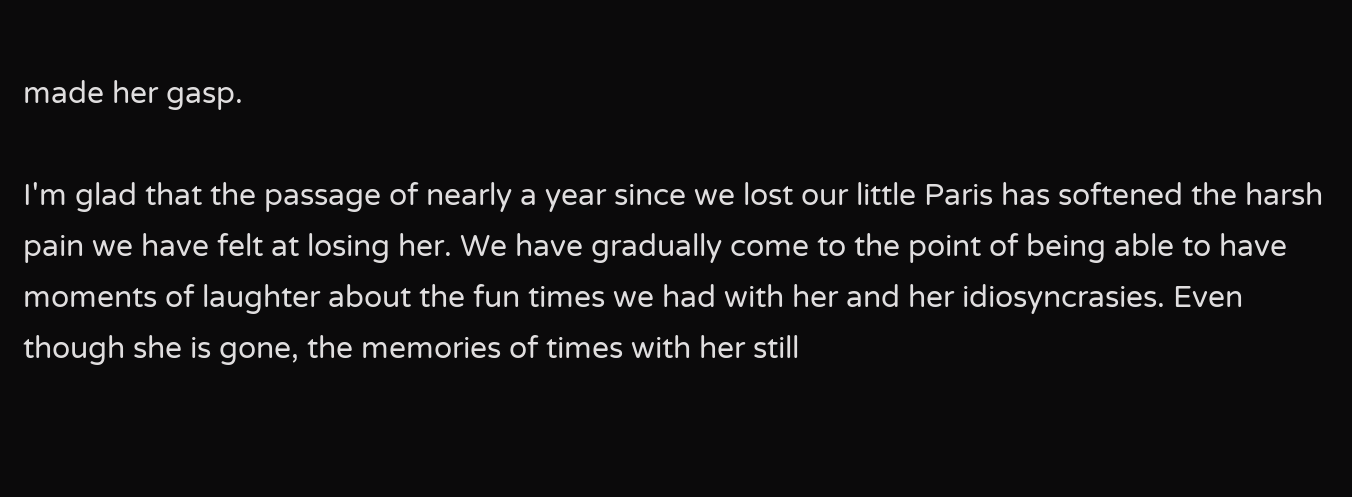made her gasp.

I'm glad that the passage of nearly a year since we lost our little Paris has softened the harsh pain we have felt at losing her. We have gradually come to the point of being able to have moments of laughter about the fun times we had with her and her idiosyncrasies. Even though she is gone, the memories of times with her still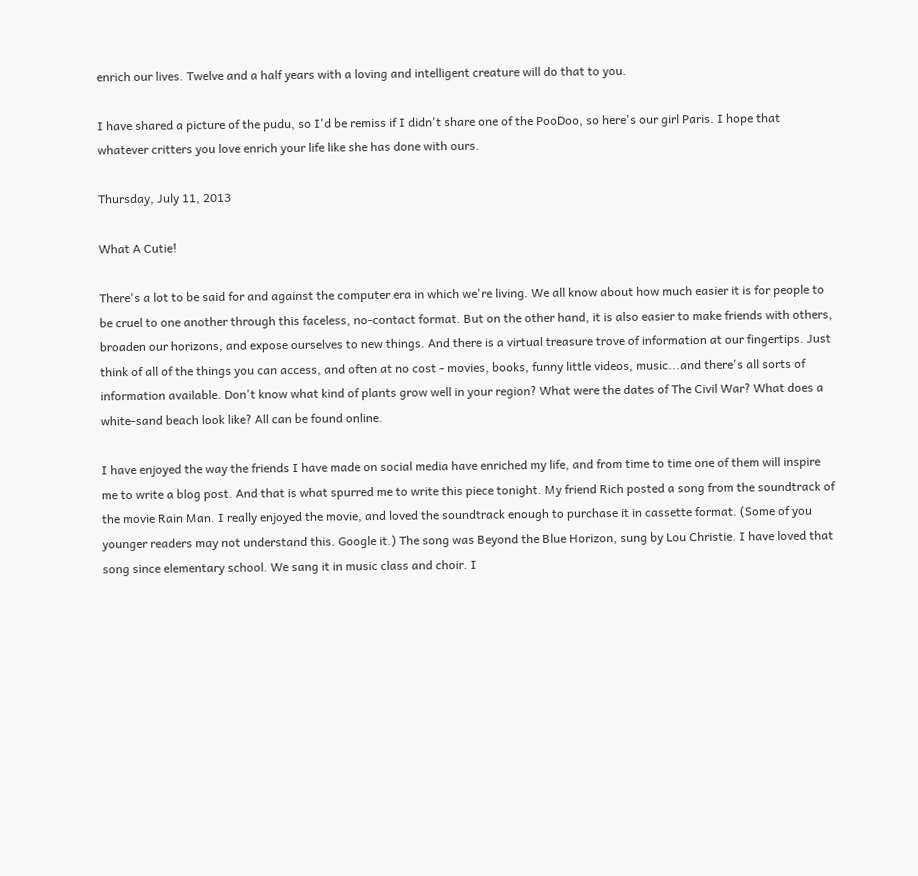enrich our lives. Twelve and a half years with a loving and intelligent creature will do that to you.

I have shared a picture of the pudu, so I'd be remiss if I didn't share one of the PooDoo, so here's our girl Paris. I hope that whatever critters you love enrich your life like she has done with ours.

Thursday, July 11, 2013

What A Cutie!

There's a lot to be said for and against the computer era in which we're living. We all know about how much easier it is for people to be cruel to one another through this faceless, no-contact format. But on the other hand, it is also easier to make friends with others, broaden our horizons, and expose ourselves to new things. And there is a virtual treasure trove of information at our fingertips. Just think of all of the things you can access, and often at no cost - movies, books, funny little videos, music...and there's all sorts of information available. Don't know what kind of plants grow well in your region? What were the dates of The Civil War? What does a white-sand beach look like? All can be found online.

I have enjoyed the way the friends I have made on social media have enriched my life, and from time to time one of them will inspire me to write a blog post. And that is what spurred me to write this piece tonight. My friend Rich posted a song from the soundtrack of the movie Rain Man. I really enjoyed the movie, and loved the soundtrack enough to purchase it in cassette format. (Some of you younger readers may not understand this. Google it.) The song was Beyond the Blue Horizon, sung by Lou Christie. I have loved that song since elementary school. We sang it in music class and choir. I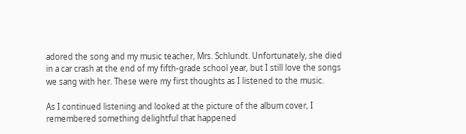adored the song and my music teacher, Mrs. Schlundt. Unfortunately, she died in a car crash at the end of my fifth-grade school year, but I still love the songs we sang with her. These were my first thoughts as I listened to the music.

As I continued listening and looked at the picture of the album cover, I remembered something delightful that happened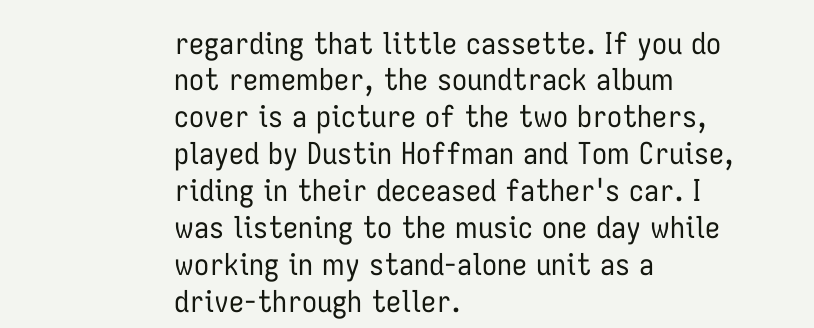regarding that little cassette. If you do not remember, the soundtrack album cover is a picture of the two brothers, played by Dustin Hoffman and Tom Cruise, riding in their deceased father's car. I was listening to the music one day while working in my stand-alone unit as a drive-through teller.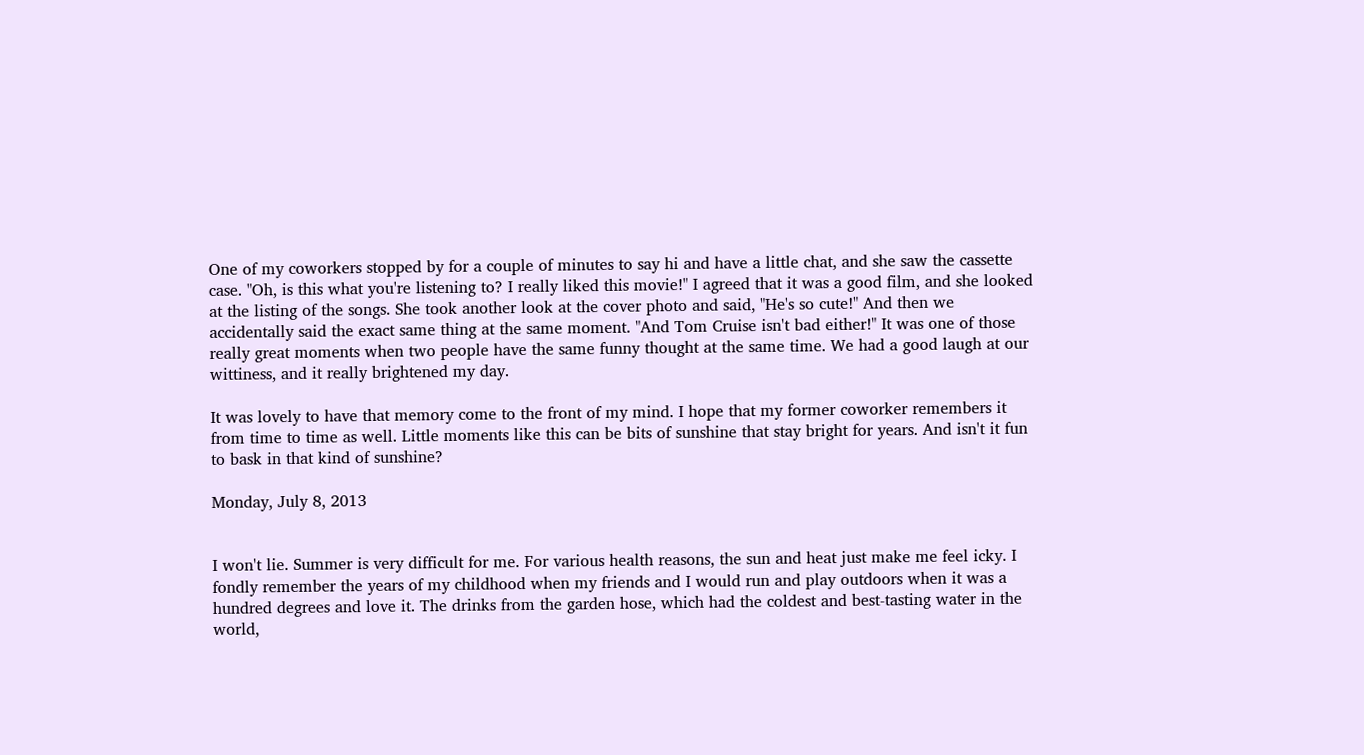One of my coworkers stopped by for a couple of minutes to say hi and have a little chat, and she saw the cassette case. "Oh, is this what you're listening to? I really liked this movie!" I agreed that it was a good film, and she looked at the listing of the songs. She took another look at the cover photo and said, "He's so cute!" And then we accidentally said the exact same thing at the same moment. "And Tom Cruise isn't bad either!" It was one of those really great moments when two people have the same funny thought at the same time. We had a good laugh at our wittiness, and it really brightened my day.

It was lovely to have that memory come to the front of my mind. I hope that my former coworker remembers it from time to time as well. Little moments like this can be bits of sunshine that stay bright for years. And isn't it fun to bask in that kind of sunshine?

Monday, July 8, 2013


I won't lie. Summer is very difficult for me. For various health reasons, the sun and heat just make me feel icky. I fondly remember the years of my childhood when my friends and I would run and play outdoors when it was a hundred degrees and love it. The drinks from the garden hose, which had the coldest and best-tasting water in the world,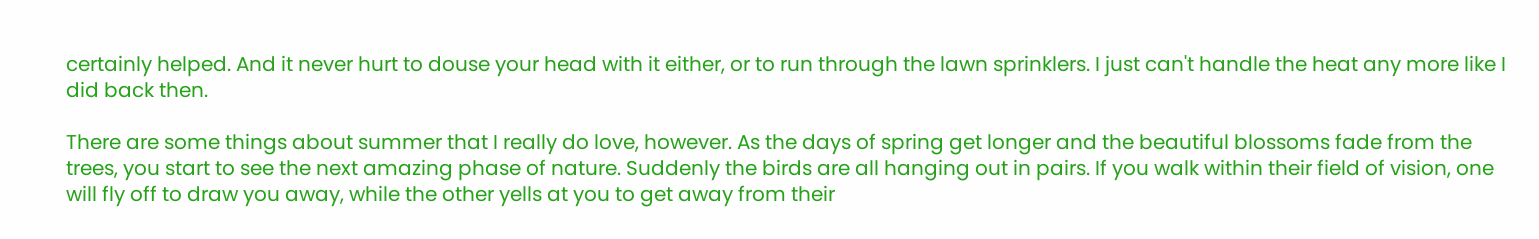certainly helped. And it never hurt to douse your head with it either, or to run through the lawn sprinklers. I just can't handle the heat any more like I did back then.

There are some things about summer that I really do love, however. As the days of spring get longer and the beautiful blossoms fade from the trees, you start to see the next amazing phase of nature. Suddenly the birds are all hanging out in pairs. If you walk within their field of vision, one will fly off to draw you away, while the other yells at you to get away from their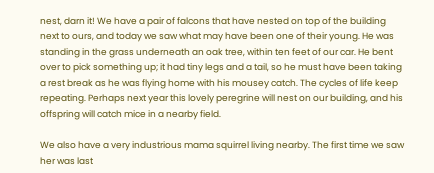nest, darn it! We have a pair of falcons that have nested on top of the building next to ours, and today we saw what may have been one of their young. He was standing in the grass underneath an oak tree, within ten feet of our car. He bent over to pick something up; it had tiny legs and a tail, so he must have been taking a rest break as he was flying home with his mousey catch. The cycles of life keep repeating. Perhaps next year this lovely peregrine will nest on our building, and his offspring will catch mice in a nearby field.

We also have a very industrious mama squirrel living nearby. The first time we saw her was last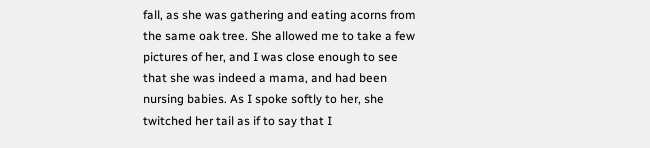fall, as she was gathering and eating acorns from the same oak tree. She allowed me to take a few pictures of her, and I was close enough to see that she was indeed a mama, and had been nursing babies. As I spoke softly to her, she twitched her tail as if to say that I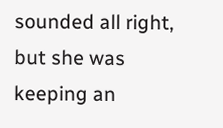sounded all right, but she was keeping an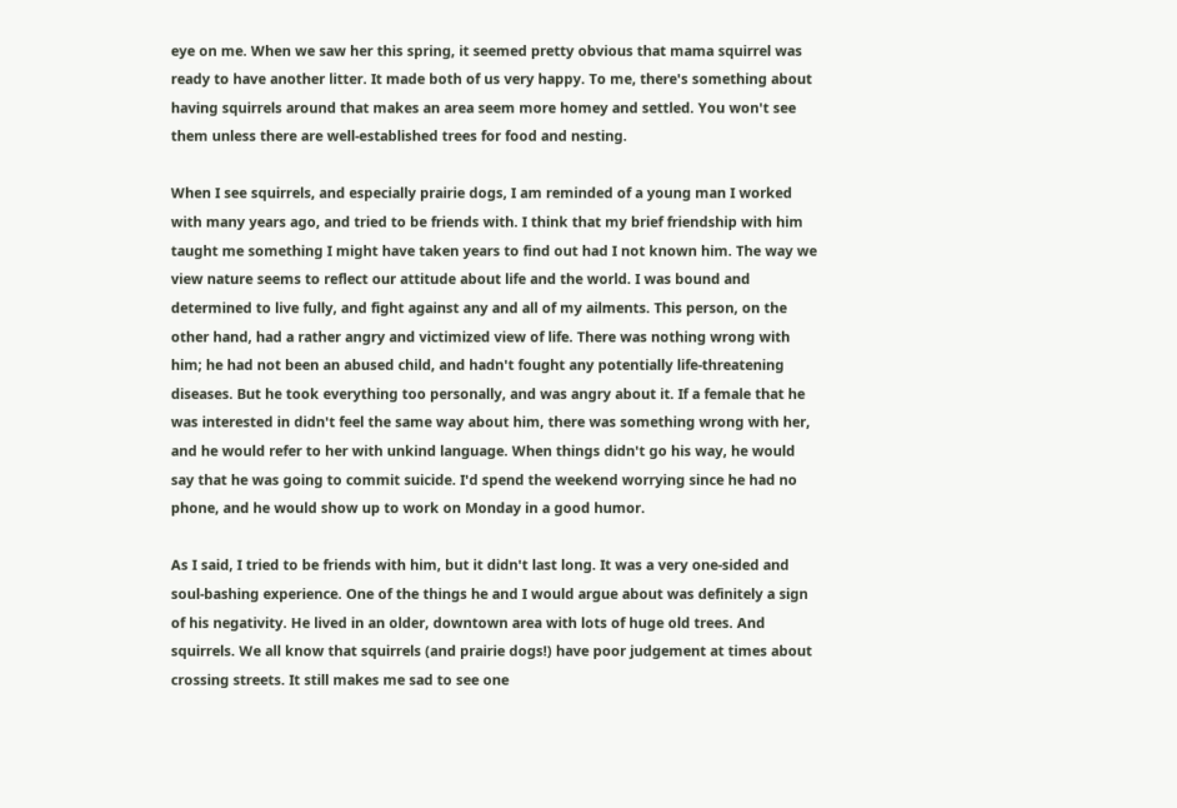eye on me. When we saw her this spring, it seemed pretty obvious that mama squirrel was ready to have another litter. It made both of us very happy. To me, there's something about having squirrels around that makes an area seem more homey and settled. You won't see them unless there are well-established trees for food and nesting.

When I see squirrels, and especially prairie dogs, I am reminded of a young man I worked with many years ago, and tried to be friends with. I think that my brief friendship with him taught me something I might have taken years to find out had I not known him. The way we view nature seems to reflect our attitude about life and the world. I was bound and determined to live fully, and fight against any and all of my ailments. This person, on the other hand, had a rather angry and victimized view of life. There was nothing wrong with him; he had not been an abused child, and hadn't fought any potentially life-threatening diseases. But he took everything too personally, and was angry about it. If a female that he was interested in didn't feel the same way about him, there was something wrong with her, and he would refer to her with unkind language. When things didn't go his way, he would say that he was going to commit suicide. I'd spend the weekend worrying since he had no phone, and he would show up to work on Monday in a good humor.

As I said, I tried to be friends with him, but it didn't last long. It was a very one-sided and soul-bashing experience. One of the things he and I would argue about was definitely a sign of his negativity. He lived in an older, downtown area with lots of huge old trees. And squirrels. We all know that squirrels (and prairie dogs!) have poor judgement at times about crossing streets. It still makes me sad to see one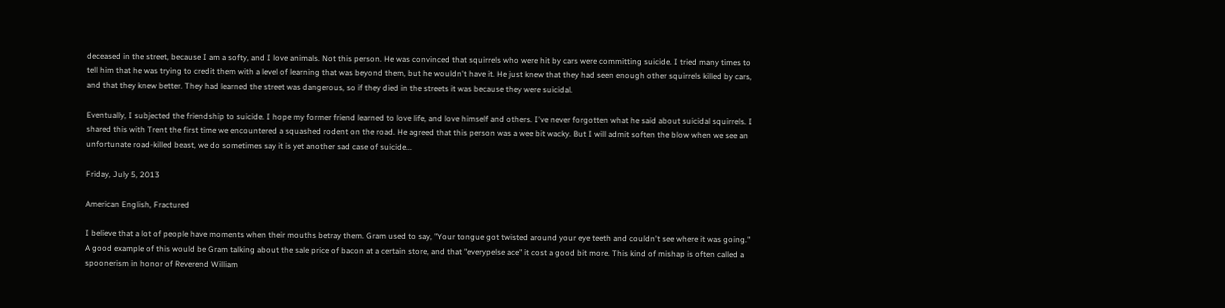deceased in the street, because I am a softy, and I love animals. Not this person. He was convinced that squirrels who were hit by cars were committing suicide. I tried many times to tell him that he was trying to credit them with a level of learning that was beyond them, but he wouldn't have it. He just knew that they had seen enough other squirrels killed by cars, and that they knew better. They had learned the street was dangerous, so if they died in the streets it was because they were suicidal.

Eventually, I subjected the friendship to suicide. I hope my former friend learned to love life, and love himself and others. I've never forgotten what he said about suicidal squirrels. I shared this with Trent the first time we encountered a squashed rodent on the road. He agreed that this person was a wee bit wacky. But I will admit soften the blow when we see an unfortunate road-killed beast, we do sometimes say it is yet another sad case of suicide...

Friday, July 5, 2013

American English, Fractured

I believe that a lot of people have moments when their mouths betray them. Gram used to say, "Your tongue got twisted around your eye teeth and couldn't see where it was going." A good example of this would be Gram talking about the sale price of bacon at a certain store, and that "everypelse ace" it cost a good bit more. This kind of mishap is often called a spoonerism in honor of Reverend William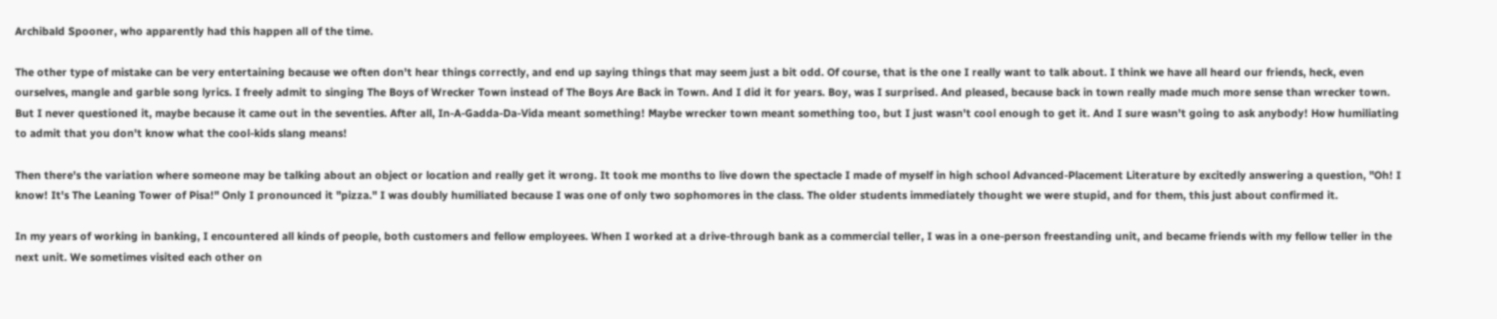Archibald Spooner, who apparently had this happen all of the time.

The other type of mistake can be very entertaining because we often don't hear things correctly, and end up saying things that may seem just a bit odd. Of course, that is the one I really want to talk about. I think we have all heard our friends, heck, even ourselves, mangle and garble song lyrics. I freely admit to singing The Boys of Wrecker Town instead of The Boys Are Back in Town. And I did it for years. Boy, was I surprised. And pleased, because back in town really made much more sense than wrecker town. But I never questioned it, maybe because it came out in the seventies. After all, In-A-Gadda-Da-Vida meant something! Maybe wrecker town meant something too, but I just wasn't cool enough to get it. And I sure wasn't going to ask anybody! How humiliating to admit that you don't know what the cool-kids slang means!

Then there's the variation where someone may be talking about an object or location and really get it wrong. It took me months to live down the spectacle I made of myself in high school Advanced-Placement Literature by excitedly answering a question, "Oh! I know! It's The Leaning Tower of Pisa!" Only I pronounced it "pizza." I was doubly humiliated because I was one of only two sophomores in the class. The older students immediately thought we were stupid, and for them, this just about confirmed it.

In my years of working in banking, I encountered all kinds of people, both customers and fellow employees. When I worked at a drive-through bank as a commercial teller, I was in a one-person freestanding unit, and became friends with my fellow teller in the next unit. We sometimes visited each other on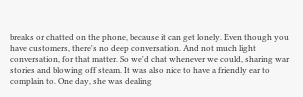breaks or chatted on the phone, because it can get lonely. Even though you have customers, there's no deep conversation. And not much light conversation, for that matter. So we'd chat whenever we could, sharing war stories and blowing off steam. It was also nice to have a friendly ear to complain to. One day, she was dealing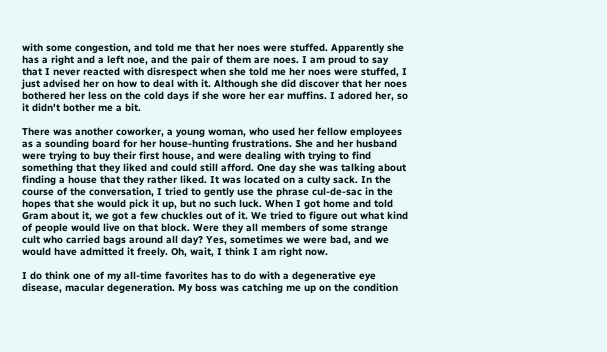with some congestion, and told me that her noes were stuffed. Apparently she has a right and a left noe, and the pair of them are noes. I am proud to say that I never reacted with disrespect when she told me her noes were stuffed, I just advised her on how to deal with it. Although she did discover that her noes bothered her less on the cold days if she wore her ear muffins. I adored her, so it didn't bother me a bit.

There was another coworker, a young woman, who used her fellow employees as a sounding board for her house-hunting frustrations. She and her husband were trying to buy their first house, and were dealing with trying to find something that they liked and could still afford. One day she was talking about finding a house that they rather liked. It was located on a culty sack. In the course of the conversation, I tried to gently use the phrase cul-de-sac in the hopes that she would pick it up, but no such luck. When I got home and told Gram about it, we got a few chuckles out of it. We tried to figure out what kind of people would live on that block. Were they all members of some strange cult who carried bags around all day? Yes, sometimes we were bad, and we would have admitted it freely. Oh, wait, I think I am right now.

I do think one of my all-time favorites has to do with a degenerative eye disease, macular degeneration. My boss was catching me up on the condition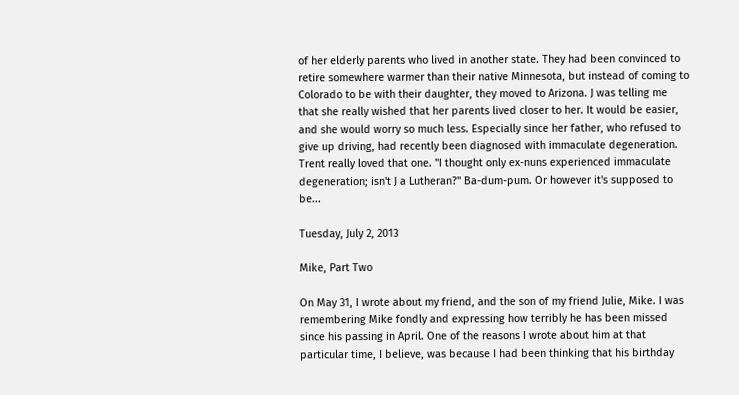of her elderly parents who lived in another state. They had been convinced to retire somewhere warmer than their native Minnesota, but instead of coming to Colorado to be with their daughter, they moved to Arizona. J was telling me that she really wished that her parents lived closer to her. It would be easier, and she would worry so much less. Especially since her father, who refused to give up driving, had recently been diagnosed with immaculate degeneration. Trent really loved that one. "I thought only ex-nuns experienced immaculate degeneration; isn't J a Lutheran?" Ba-dum-pum. Or however it's supposed to be...

Tuesday, July 2, 2013

Mike, Part Two

On May 31, I wrote about my friend, and the son of my friend Julie, Mike. I was remembering Mike fondly and expressing how terribly he has been missed since his passing in April. One of the reasons I wrote about him at that particular time, I believe, was because I had been thinking that his birthday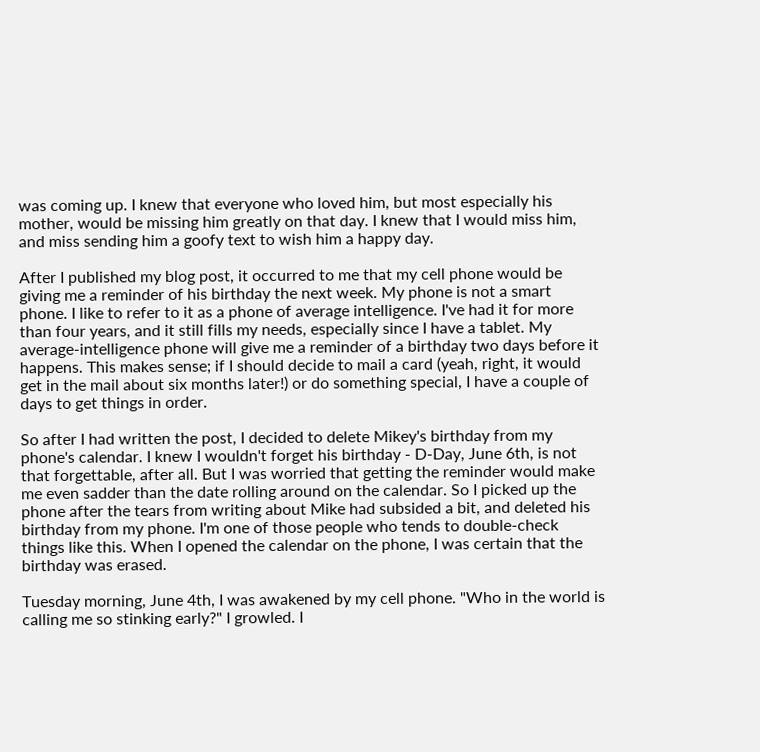was coming up. I knew that everyone who loved him, but most especially his mother, would be missing him greatly on that day. I knew that I would miss him, and miss sending him a goofy text to wish him a happy day.

After I published my blog post, it occurred to me that my cell phone would be giving me a reminder of his birthday the next week. My phone is not a smart phone. I like to refer to it as a phone of average intelligence. I've had it for more than four years, and it still fills my needs, especially since I have a tablet. My average-intelligence phone will give me a reminder of a birthday two days before it happens. This makes sense; if I should decide to mail a card (yeah, right, it would get in the mail about six months later!) or do something special, I have a couple of days to get things in order.

So after I had written the post, I decided to delete Mikey's birthday from my phone's calendar. I knew I wouldn't forget his birthday - D-Day, June 6th, is not that forgettable, after all. But I was worried that getting the reminder would make me even sadder than the date rolling around on the calendar. So I picked up the phone after the tears from writing about Mike had subsided a bit, and deleted his birthday from my phone. I'm one of those people who tends to double-check things like this. When I opened the calendar on the phone, I was certain that the birthday was erased.

Tuesday morning, June 4th, I was awakened by my cell phone. "Who in the world is calling me so stinking early?" I growled. I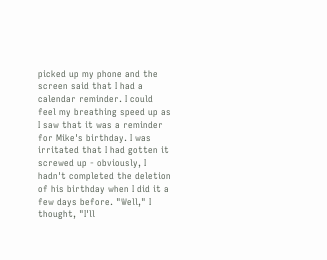picked up my phone and the screen said that I had a calendar reminder. I could feel my breathing speed up as I saw that it was a reminder for Mike's birthday. I was irritated that I had gotten it screwed up - obviously, I hadn't completed the deletion of his birthday when I did it a few days before. "Well," I thought, "I'll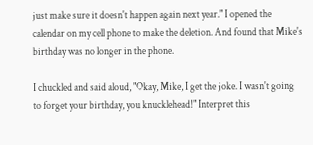just make sure it doesn't happen again next year." I opened the calendar on my cell phone to make the deletion. And found that Mike's birthday was no longer in the phone.

I chuckled and said aloud, "Okay, Mike, I get the joke. I wasn't going to forget your birthday, you knucklehead!" Interpret this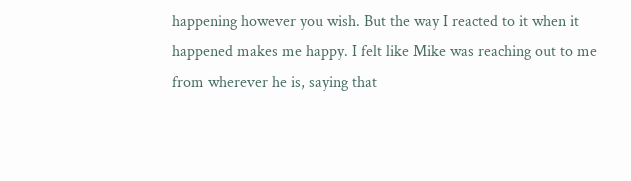happening however you wish. But the way I reacted to it when it happened makes me happy. I felt like Mike was reaching out to me from wherever he is, saying that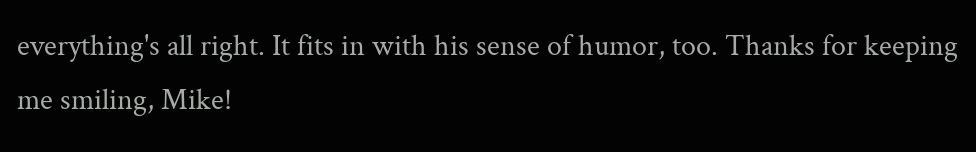everything's all right. It fits in with his sense of humor, too. Thanks for keeping me smiling, Mike!